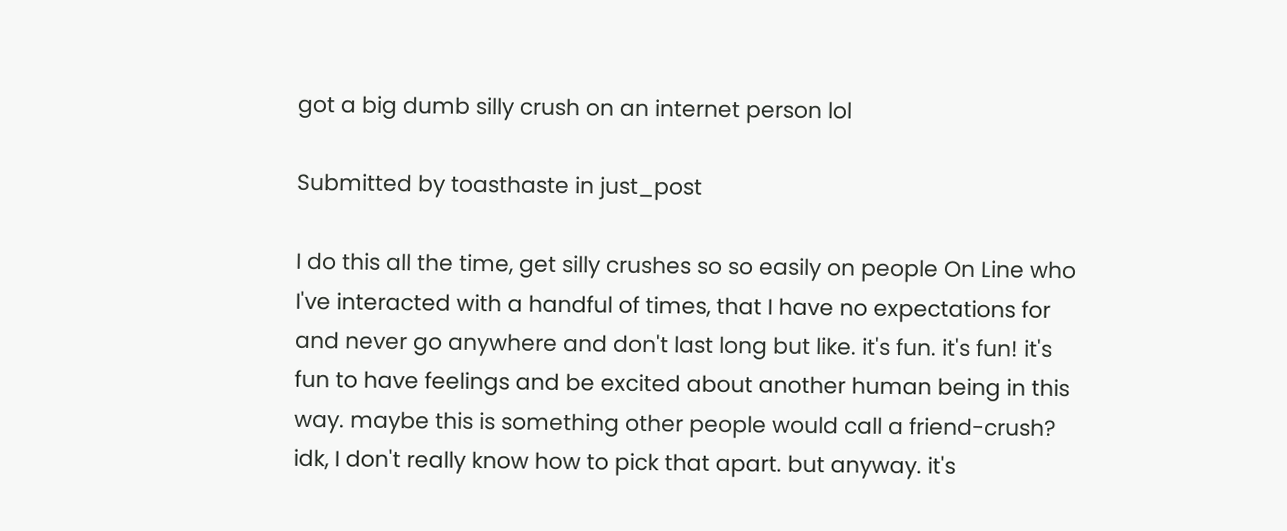got a big dumb silly crush on an internet person lol

Submitted by toasthaste in just_post

I do this all the time, get silly crushes so so easily on people On Line who I've interacted with a handful of times, that I have no expectations for and never go anywhere and don't last long but like. it's fun. it's fun! it's fun to have feelings and be excited about another human being in this way. maybe this is something other people would call a friend-crush? idk, I don't really know how to pick that apart. but anyway. it's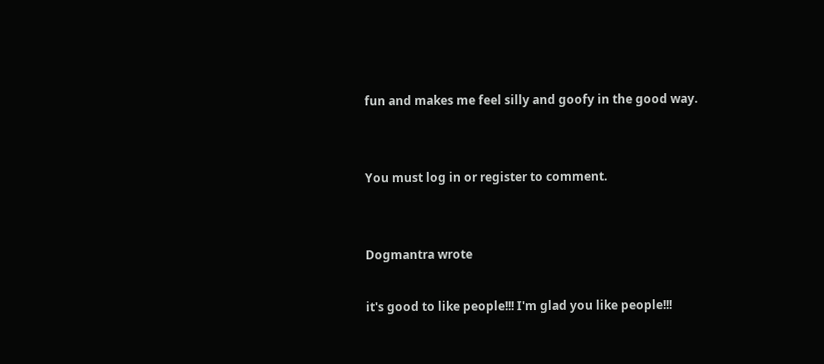fun and makes me feel silly and goofy in the good way.


You must log in or register to comment.


Dogmantra wrote

it's good to like people!!! I'm glad you like people!!!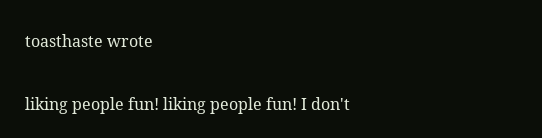toasthaste wrote

liking people fun! liking people fun! I don't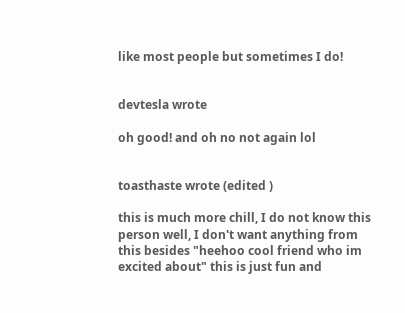like most people but sometimes I do!


devtesla wrote

oh good! and oh no not again lol


toasthaste wrote (edited )

this is much more chill, I do not know this person well, I don't want anything from this besides "heehoo cool friend who im excited about" this is just fun and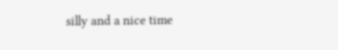silly and a nice time